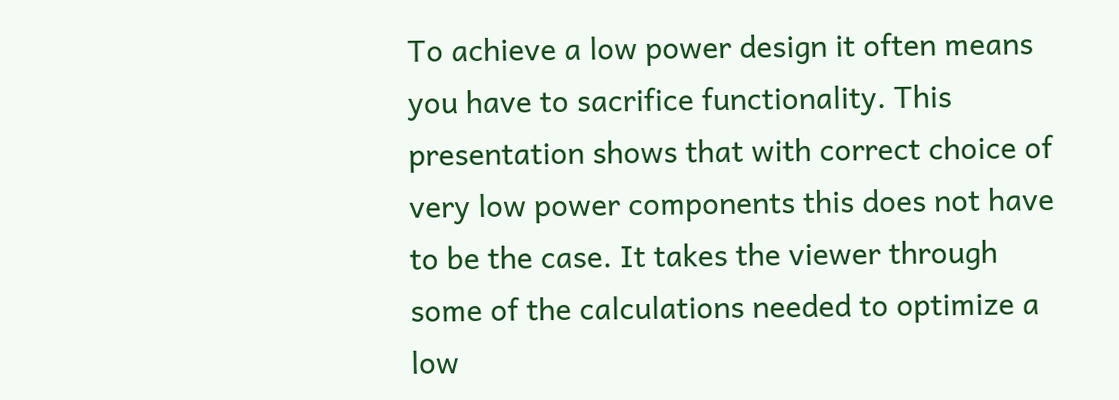To achieve a low power design it often means you have to sacrifice functionality. This presentation shows that with correct choice of very low power components this does not have to be the case. It takes the viewer through some of the calculations needed to optimize a low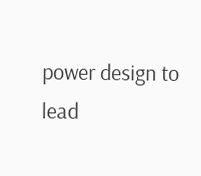power design to lead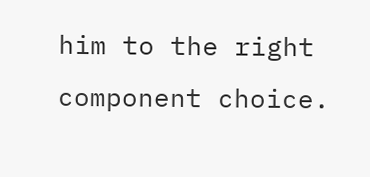him to the right component choice.